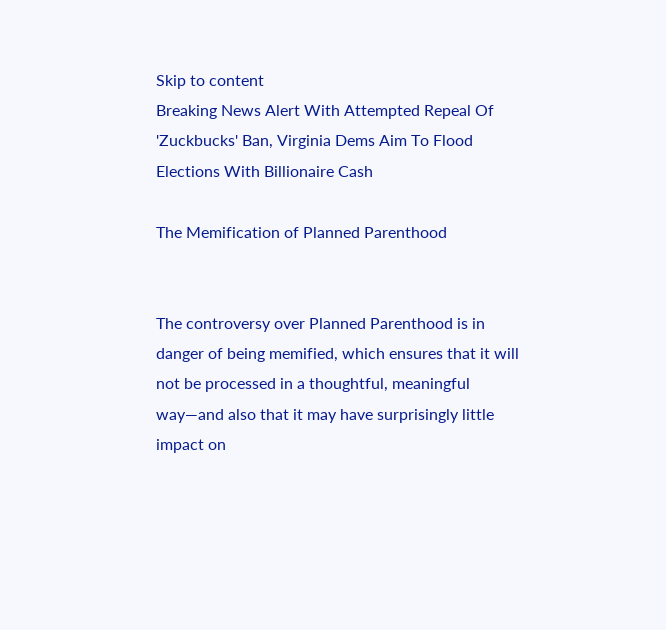Skip to content
Breaking News Alert With Attempted Repeal Of 'Zuckbucks' Ban, Virginia Dems Aim To Flood Elections With Billionaire Cash

The Memification of Planned Parenthood


The controversy over Planned Parenthood is in danger of being memified, which ensures that it will not be processed in a thoughtful, meaningful way—and also that it may have surprisingly little impact on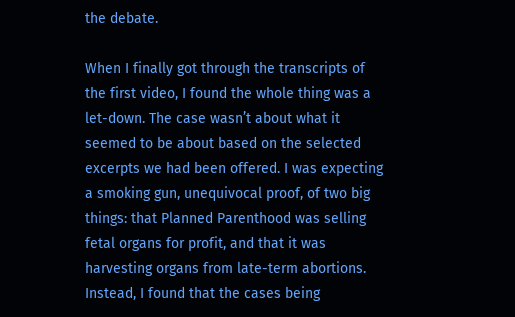the debate.

When I finally got through the transcripts of the first video, I found the whole thing was a let-down. The case wasn’t about what it seemed to be about based on the selected excerpts we had been offered. I was expecting a smoking gun, unequivocal proof, of two big things: that Planned Parenthood was selling fetal organs for profit, and that it was harvesting organs from late-term abortions. Instead, I found that the cases being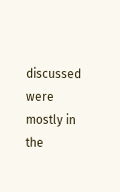discussed were mostly in the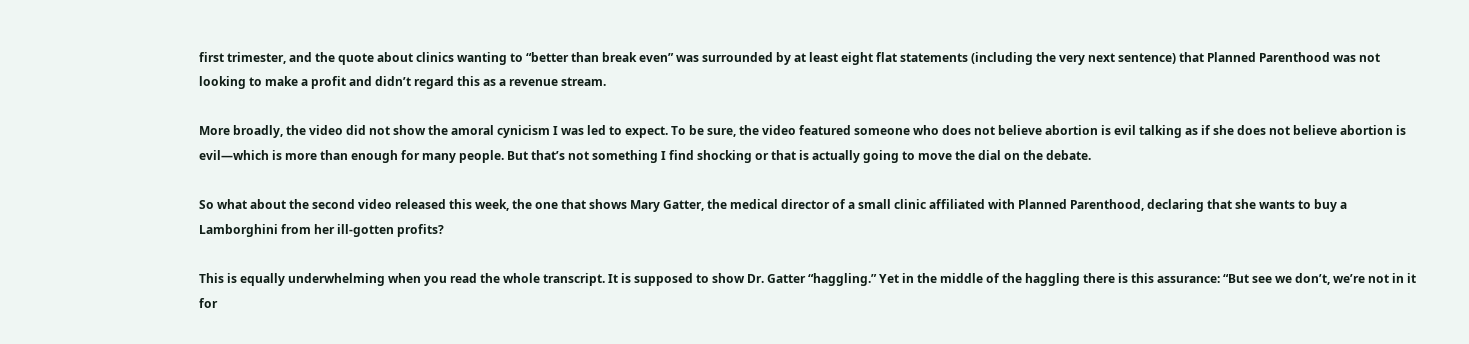first trimester, and the quote about clinics wanting to “better than break even” was surrounded by at least eight flat statements (including the very next sentence) that Planned Parenthood was not looking to make a profit and didn’t regard this as a revenue stream.

More broadly, the video did not show the amoral cynicism I was led to expect. To be sure, the video featured someone who does not believe abortion is evil talking as if she does not believe abortion is evil—which is more than enough for many people. But that’s not something I find shocking or that is actually going to move the dial on the debate.

So what about the second video released this week, the one that shows Mary Gatter, the medical director of a small clinic affiliated with Planned Parenthood, declaring that she wants to buy a Lamborghini from her ill-gotten profits?

This is equally underwhelming when you read the whole transcript. It is supposed to show Dr. Gatter “haggling.” Yet in the middle of the haggling there is this assurance: “But see we don’t, we’re not in it for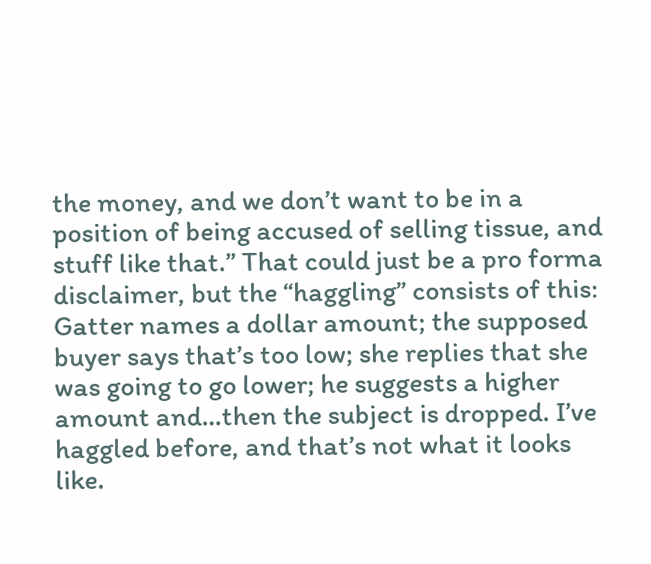the money, and we don’t want to be in a position of being accused of selling tissue, and stuff like that.” That could just be a pro forma disclaimer, but the “haggling” consists of this: Gatter names a dollar amount; the supposed buyer says that’s too low; she replies that she was going to go lower; he suggests a higher amount and…then the subject is dropped. I’ve haggled before, and that’s not what it looks like.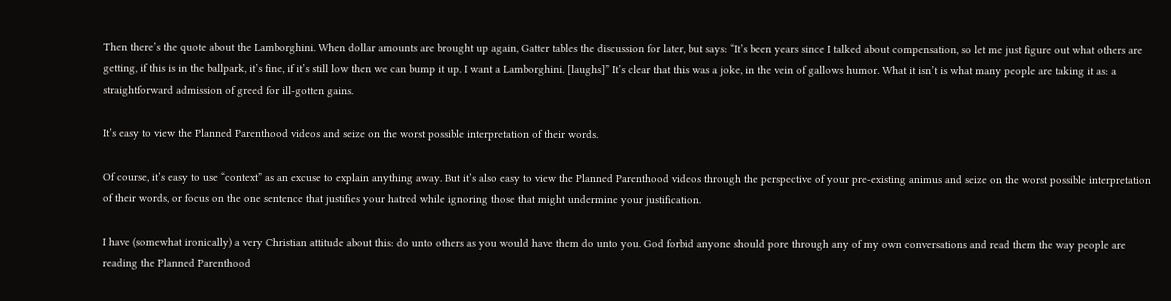Then there’s the quote about the Lamborghini. When dollar amounts are brought up again, Gatter tables the discussion for later, but says: “It’s been years since I talked about compensation, so let me just figure out what others are getting, if this is in the ballpark, it’s fine, if it’s still low then we can bump it up. I want a Lamborghini. [laughs]” It’s clear that this was a joke, in the vein of gallows humor. What it isn’t is what many people are taking it as: a straightforward admission of greed for ill-gotten gains.

It’s easy to view the Planned Parenthood videos and seize on the worst possible interpretation of their words.

Of course, it’s easy to use “context” as an excuse to explain anything away. But it’s also easy to view the Planned Parenthood videos through the perspective of your pre-existing animus and seize on the worst possible interpretation of their words, or focus on the one sentence that justifies your hatred while ignoring those that might undermine your justification.

I have (somewhat ironically) a very Christian attitude about this: do unto others as you would have them do unto you. God forbid anyone should pore through any of my own conversations and read them the way people are reading the Planned Parenthood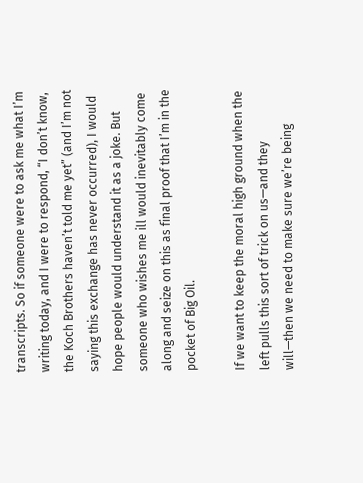transcripts. So if someone were to ask me what I’m writing today, and I were to respond, “I don’t know, the Koch Brothers haven’t told me yet” (and I’m not saying this exchange has never occurred), I would hope people would understand it as a joke. But someone who wishes me ill would inevitably come along and seize on this as final proof that I’m in the pocket of Big Oil.

If we want to keep the moral high ground when the left pulls this sort of trick on us—and they will—then we need to make sure we’re being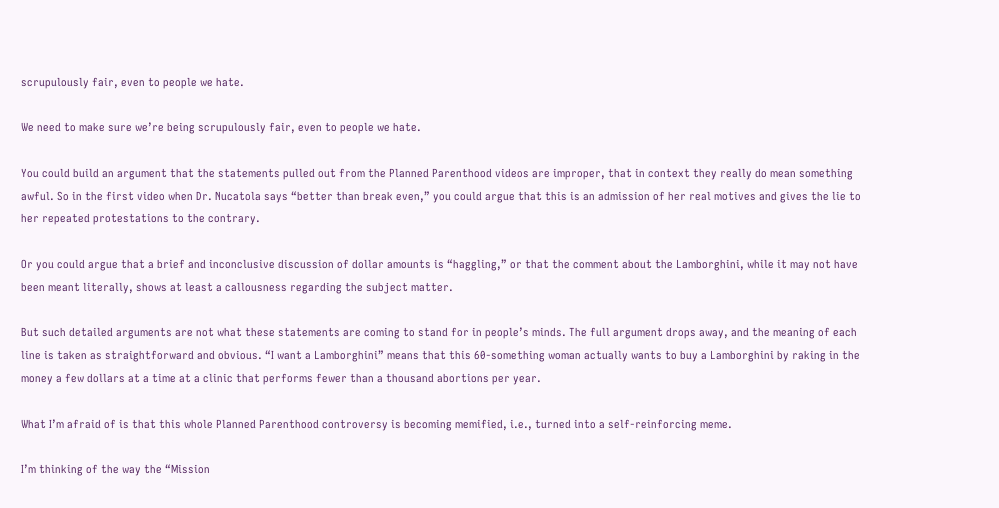scrupulously fair, even to people we hate.

We need to make sure we’re being scrupulously fair, even to people we hate.

You could build an argument that the statements pulled out from the Planned Parenthood videos are improper, that in context they really do mean something awful. So in the first video when Dr. Nucatola says “better than break even,” you could argue that this is an admission of her real motives and gives the lie to her repeated protestations to the contrary.

Or you could argue that a brief and inconclusive discussion of dollar amounts is “haggling,” or that the comment about the Lamborghini, while it may not have been meant literally, shows at least a callousness regarding the subject matter.

But such detailed arguments are not what these statements are coming to stand for in people’s minds. The full argument drops away, and the meaning of each line is taken as straightforward and obvious. “I want a Lamborghini” means that this 60-something woman actually wants to buy a Lamborghini by raking in the money a few dollars at a time at a clinic that performs fewer than a thousand abortions per year.

What I’m afraid of is that this whole Planned Parenthood controversy is becoming memified, i.e., turned into a self-reinforcing meme.

I’m thinking of the way the “Mission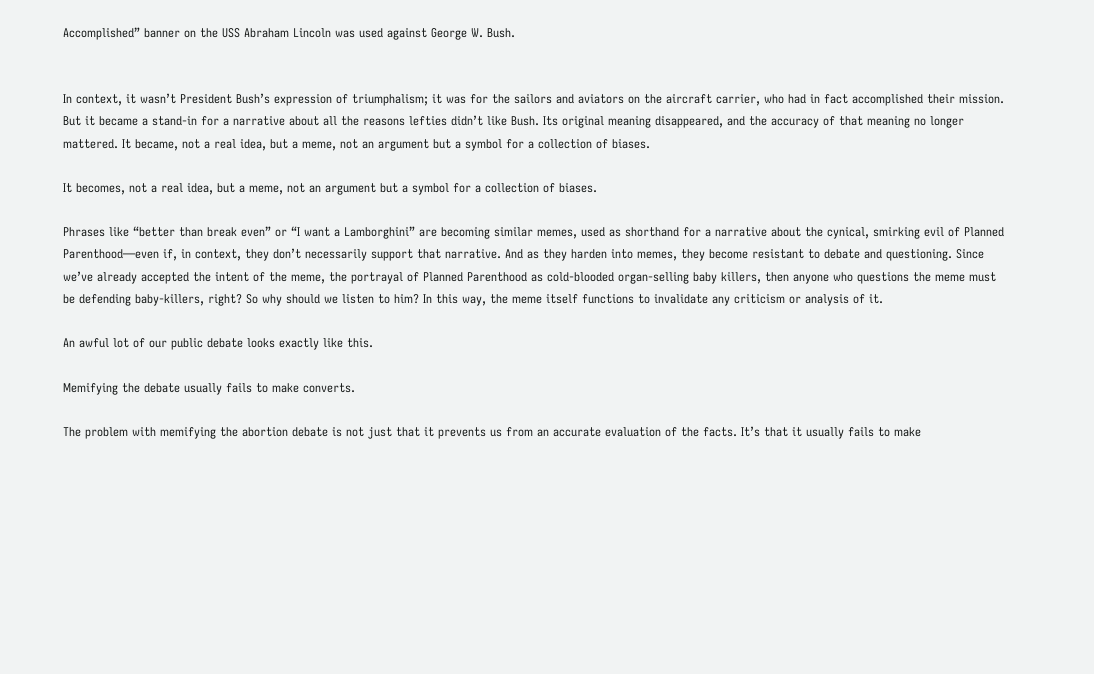Accomplished” banner on the USS Abraham Lincoln was used against George W. Bush.


In context, it wasn’t President Bush’s expression of triumphalism; it was for the sailors and aviators on the aircraft carrier, who had in fact accomplished their mission. But it became a stand-in for a narrative about all the reasons lefties didn’t like Bush. Its original meaning disappeared, and the accuracy of that meaning no longer mattered. It became, not a real idea, but a meme, not an argument but a symbol for a collection of biases.

It becomes, not a real idea, but a meme, not an argument but a symbol for a collection of biases.

Phrases like “better than break even” or “I want a Lamborghini” are becoming similar memes, used as shorthand for a narrative about the cynical, smirking evil of Planned Parenthood—even if, in context, they don’t necessarily support that narrative. And as they harden into memes, they become resistant to debate and questioning. Since we’ve already accepted the intent of the meme, the portrayal of Planned Parenthood as cold-blooded organ-selling baby killers, then anyone who questions the meme must be defending baby-killers, right? So why should we listen to him? In this way, the meme itself functions to invalidate any criticism or analysis of it.

An awful lot of our public debate looks exactly like this.

Memifying the debate usually fails to make converts.

The problem with memifying the abortion debate is not just that it prevents us from an accurate evaluation of the facts. It’s that it usually fails to make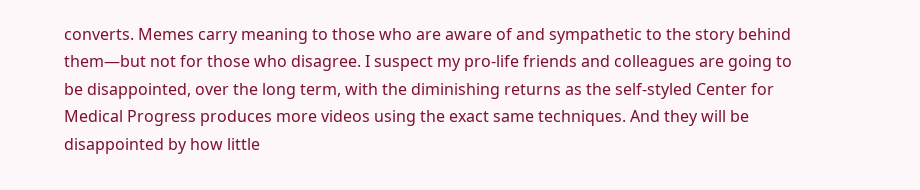converts. Memes carry meaning to those who are aware of and sympathetic to the story behind them—but not for those who disagree. I suspect my pro-life friends and colleagues are going to be disappointed, over the long term, with the diminishing returns as the self-styled Center for Medical Progress produces more videos using the exact same techniques. And they will be disappointed by how little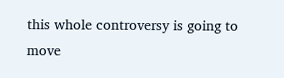this whole controversy is going to move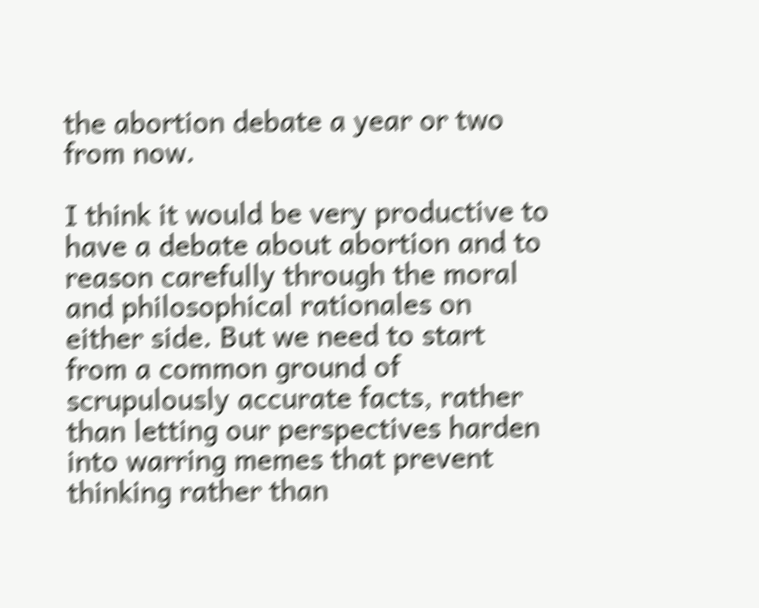the abortion debate a year or two from now.

I think it would be very productive to have a debate about abortion and to reason carefully through the moral and philosophical rationales on either side. But we need to start from a common ground of scrupulously accurate facts, rather than letting our perspectives harden into warring memes that prevent thinking rather than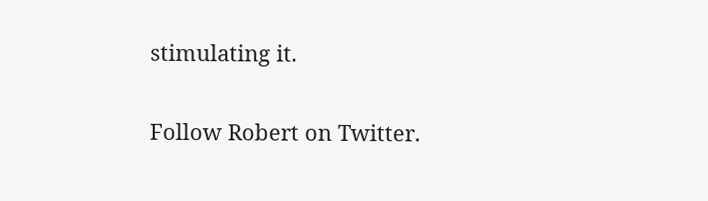stimulating it.

Follow Robert on Twitter.